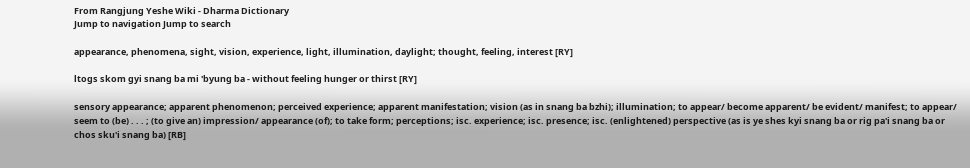From Rangjung Yeshe Wiki - Dharma Dictionary
Jump to navigation Jump to search

appearance, phenomena, sight, vision, experience, light, illumination, daylight; thought, feeling, interest [RY]

ltogs skom gyi snang ba mi 'byung ba - without feeling hunger or thirst [RY]

sensory appearance; apparent phenomenon; perceived experience; apparent manifestation; vision (as in snang ba bzhi); illumination; to appear/ become apparent/ be evident/ manifest; to appear/ seem to (be) . . . ; (to give an) impression/ appearance (of); to take form; perceptions; isc. experience; isc. presence; isc. (enlightened) perspective (as is ye shes kyi snang ba or rig pa'i snang ba or chos sku'i snang ba) [RB]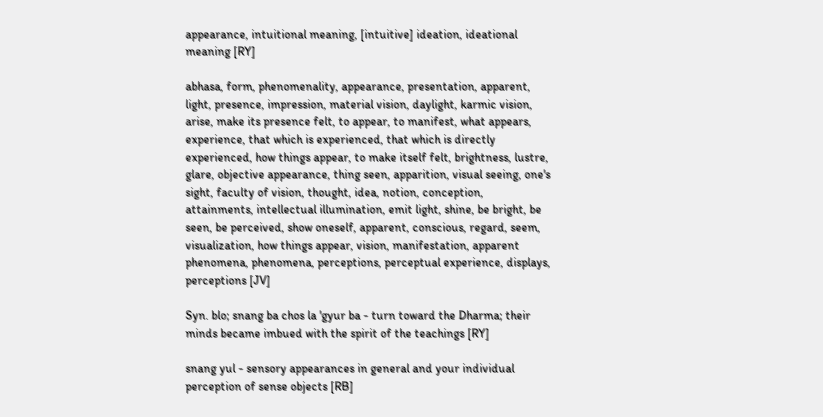appearance, intuitional meaning, [intuitive] ideation, ideational meaning [RY]

abhasa, form, phenomenality, appearance, presentation, apparent, light, presence, impression, material vision, daylight, karmic vision, arise, make its presence felt, to appear, to manifest, what appears, experience, that which is experienced, that which is directly experienced, how things appear, to make itself felt, brightness, lustre, glare, objective appearance, thing seen, apparition, visual seeing, one's sight, faculty of vision, thought, idea, notion, conception, attainments, intellectual illumination, emit light, shine, be bright, be seen, be perceived, show oneself, apparent, conscious, regard, seem, visualization, how things appear, vision, manifestation, apparent phenomena, phenomena, perceptions, perceptual experience, displays, perceptions [JV]

Syn. blo; snang ba chos la 'gyur ba - turn toward the Dharma; their minds became imbued with the spirit of the teachings [RY]

snang yul - sensory appearances in general and your individual perception of sense objects [RB]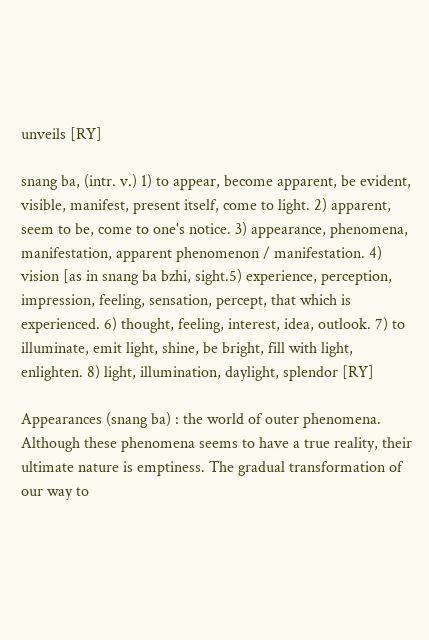unveils [RY]

snang ba, (intr. v.) 1) to appear, become apparent, be evident, visible, manifest, present itself, come to light. 2) apparent, seem to be, come to one's notice. 3) appearance, phenomena, manifestation, apparent phenomenon / manifestation. 4) vision [as in snang ba bzhi, sight.5) experience, perception, impression, feeling, sensation, percept, that which is experienced. 6) thought, feeling, interest, idea, outlook. 7) to illuminate, emit light, shine, be bright, fill with light, enlighten. 8) light, illumination, daylight, splendor [RY]

Appearances (snang ba) : the world of outer phenomena. Although these phenomena seems to have a true reality, their ultimate nature is emptiness. The gradual transformation of our way to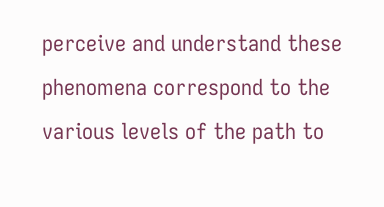perceive and understand these phenomena correspond to the various levels of the path to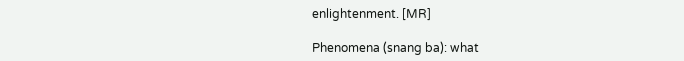enlightenment. [MR]

Phenomena (snang ba): what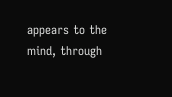appears to the mind, through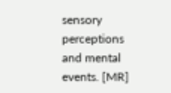sensory perceptions and mental events. [MR]